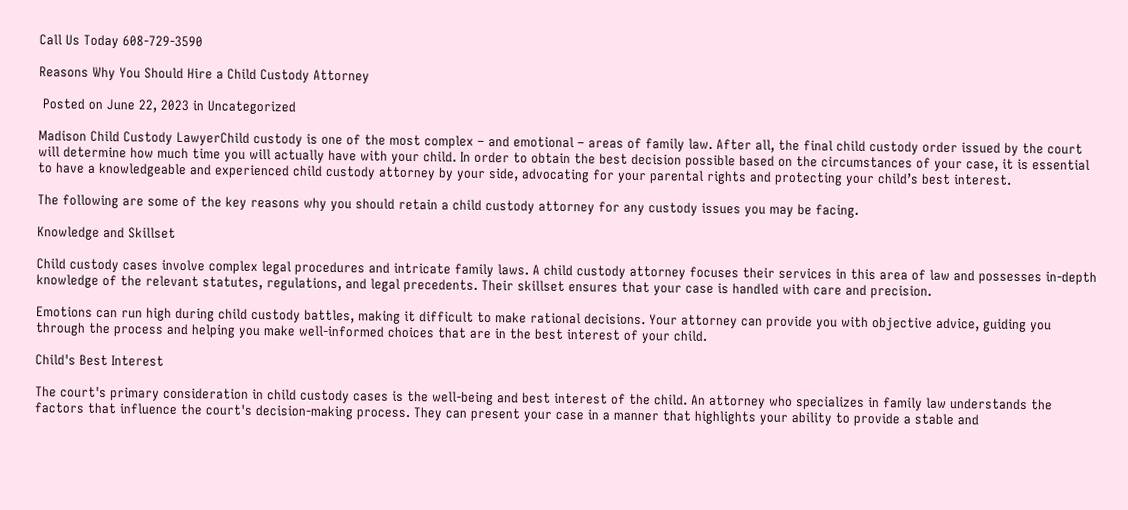Call Us Today 608-729-3590

Reasons Why You Should Hire a Child Custody Attorney

 Posted on June 22, 2023 in Uncategorized

Madison Child Custody LawyerChild custody is one of the most complex – and emotional – areas of family law. After all, the final child custody order issued by the court will determine how much time you will actually have with your child. In order to obtain the best decision possible based on the circumstances of your case, it is essential to have a knowledgeable and experienced child custody attorney by your side, advocating for your parental rights and protecting your child’s best interest.

The following are some of the key reasons why you should retain a child custody attorney for any custody issues you may be facing.

Knowledge and Skillset

Child custody cases involve complex legal procedures and intricate family laws. A child custody attorney focuses their services in this area of law and possesses in-depth knowledge of the relevant statutes, regulations, and legal precedents. Their skillset ensures that your case is handled with care and precision.

Emotions can run high during child custody battles, making it difficult to make rational decisions. Your attorney can provide you with objective advice, guiding you through the process and helping you make well-informed choices that are in the best interest of your child.

Child's Best Interest

The court's primary consideration in child custody cases is the well-being and best interest of the child. An attorney who specializes in family law understands the factors that influence the court's decision-making process. They can present your case in a manner that highlights your ability to provide a stable and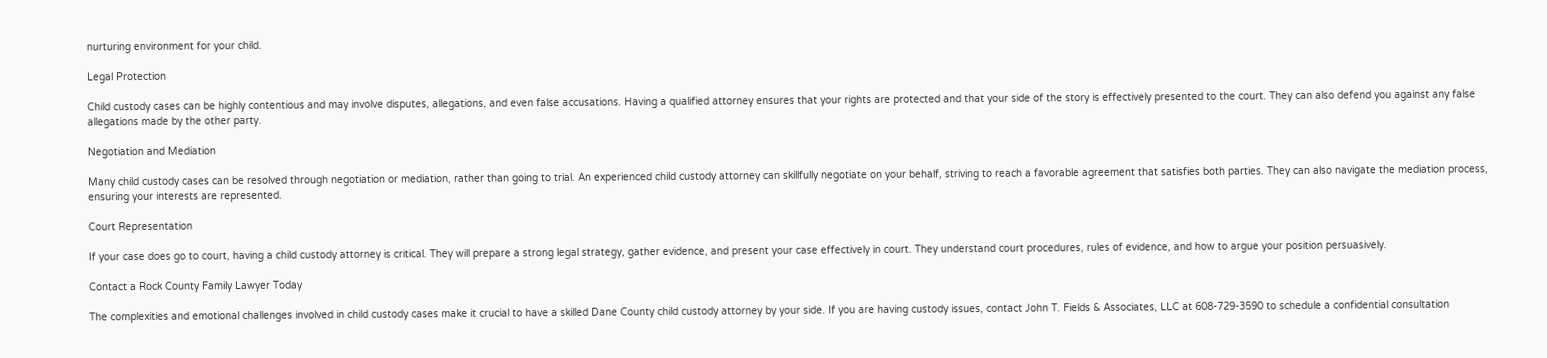nurturing environment for your child.

Legal Protection

Child custody cases can be highly contentious and may involve disputes, allegations, and even false accusations. Having a qualified attorney ensures that your rights are protected and that your side of the story is effectively presented to the court. They can also defend you against any false allegations made by the other party.

Negotiation and Mediation

Many child custody cases can be resolved through negotiation or mediation, rather than going to trial. An experienced child custody attorney can skillfully negotiate on your behalf, striving to reach a favorable agreement that satisfies both parties. They can also navigate the mediation process, ensuring your interests are represented.

Court Representation

If your case does go to court, having a child custody attorney is critical. They will prepare a strong legal strategy, gather evidence, and present your case effectively in court. They understand court procedures, rules of evidence, and how to argue your position persuasively.

Contact a Rock County Family Lawyer Today

The complexities and emotional challenges involved in child custody cases make it crucial to have a skilled Dane County child custody attorney by your side. If you are having custody issues, contact John T. Fields & Associates, LLC at 608-729-3590 to schedule a confidential consultation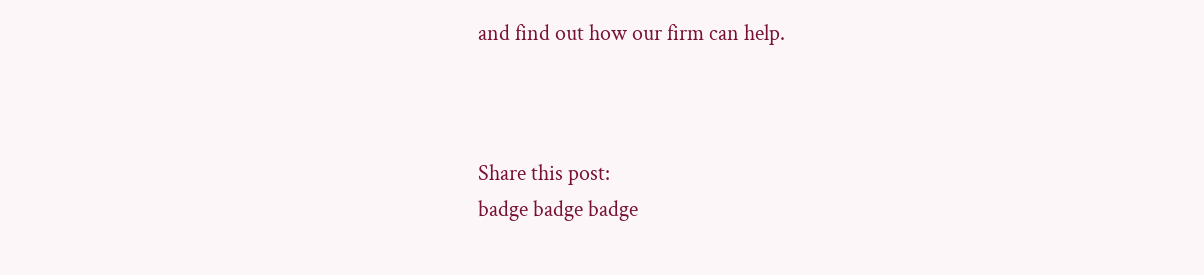and find out how our firm can help.



Share this post:
badge badge badge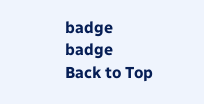badge badge
Back to Top